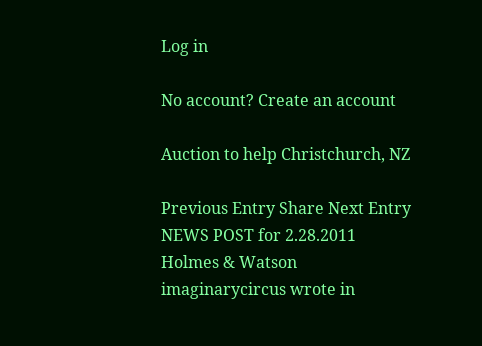Log in

No account? Create an account

Auction to help Christchurch, NZ

Previous Entry Share Next Entry
NEWS POST for 2.28.2011
Holmes & Watson
imaginarycircus wrote in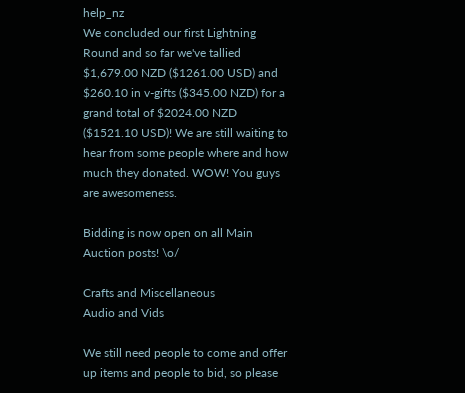help_nz
We concluded our first Lightning Round and so far we've tallied $1,679.00 NZD ($1261.00 USD) and $260.10 in v-gifts ($345.00 NZD) for a grand total of $2024.00 NZD ($1521.10 USD)! We are still waiting to hear from some people where and how much they donated. WOW! You guys are awesomeness.

Bidding is now open on all Main Auction posts! \o/

Crafts and Miscellaneous
Audio and Vids

We still need people to come and offer up items and people to bid, so please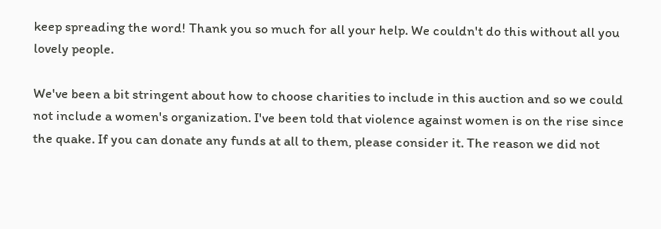keep spreading the word! Thank you so much for all your help. We couldn't do this without all you lovely people.

We've been a bit stringent about how to choose charities to include in this auction and so we could not include a women's organization. I've been told that violence against women is on the rise since the quake. If you can donate any funds at all to them, please consider it. The reason we did not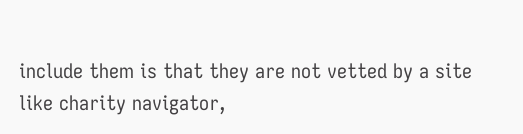include them is that they are not vetted by a site like charity navigator,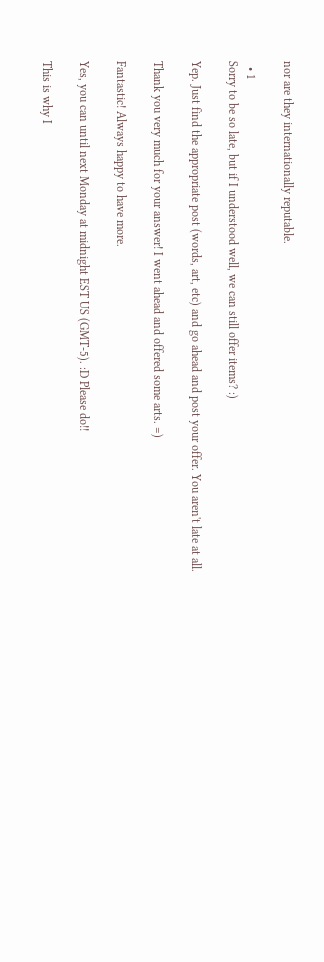nor are they internationally reputable.

  • 1
Sorry to be so late, but if I understood well, we can still offer items? :)

Yep. Just find the appropriate post (words, art, etc) and go ahead and post your offer. You aren't late at all.

Thank you very much for your answer! I went ahead and offered some arts. =)

Fantastic! Always happy to have more.

Yes, you can until next Monday at midnight EST US (GMT-5). :D Please do!!

This is why I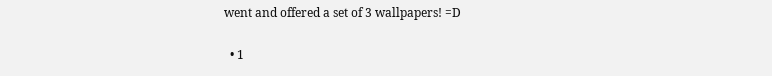went and offered a set of 3 wallpapers! =D

  • 1